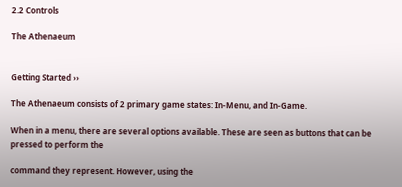2.2 Controls

The Athenaeum


Getting Started ››

The Athenaeum consists of 2 primary game states: In-Menu, and In-Game.

When in a menu, there are several options available. These are seen as buttons that can be pressed to perform the

command they represent. However, using the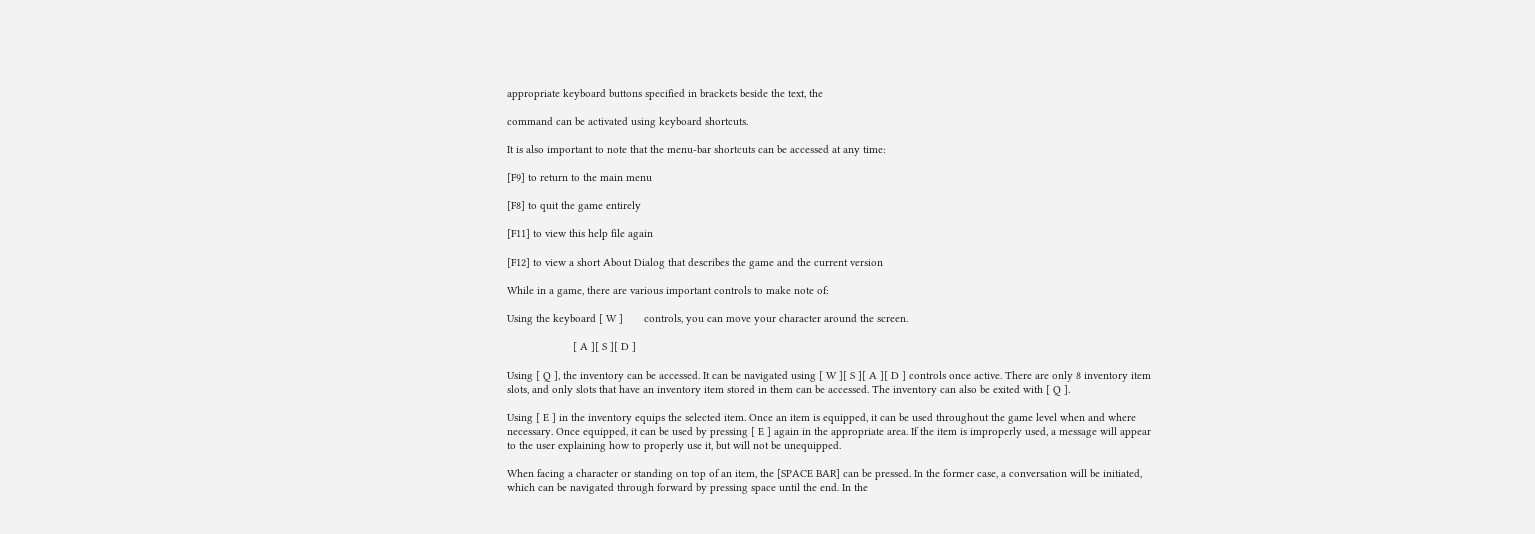appropriate keyboard buttons specified in brackets beside the text, the

command can be activated using keyboard shortcuts.

It is also important to note that the menu-bar shortcuts can be accessed at any time:

[F9] to return to the main menu

[F8] to quit the game entirely

[F11] to view this help file again

[F12] to view a short About Dialog that describes the game and the current version

While in a game, there are various important controls to make note of:

Using the keyboard [ W ]       controls, you can move your character around the screen.

                      [ A ][ S ][ D ]

Using [ Q ], the inventory can be accessed. It can be navigated using [ W ][ S ][ A ][ D ] controls once active. There are only 8 inventory item slots, and only slots that have an inventory item stored in them can be accessed. The inventory can also be exited with [ Q ].

Using [ E ] in the inventory equips the selected item. Once an item is equipped, it can be used throughout the game level when and where necessary. Once equipped, it can be used by pressing [ E ] again in the appropriate area. If the item is improperly used, a message will appear to the user explaining how to properly use it, but will not be unequipped.

When facing a character or standing on top of an item, the [SPACE BAR] can be pressed. In the former case, a conversation will be initiated, which can be navigated through forward by pressing space until the end. In the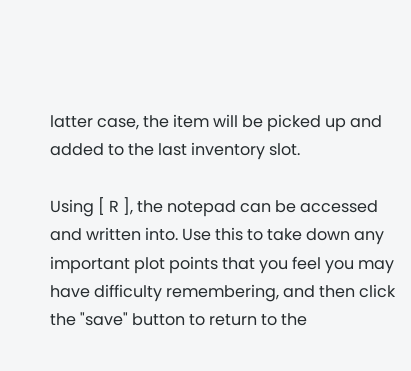latter case, the item will be picked up and added to the last inventory slot.

Using [ R ], the notepad can be accessed and written into. Use this to take down any important plot points that you feel you may have difficulty remembering, and then click the "save" button to return to the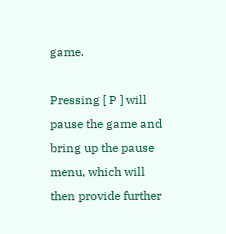game.

Pressing [ P ] will pause the game and bring up the pause menu, which will then provide further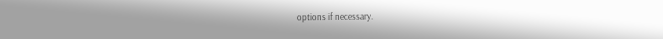options if necessary.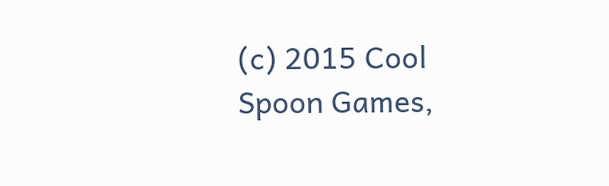(c) 2015 Cool Spoon Games,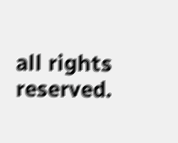all rights reserved.